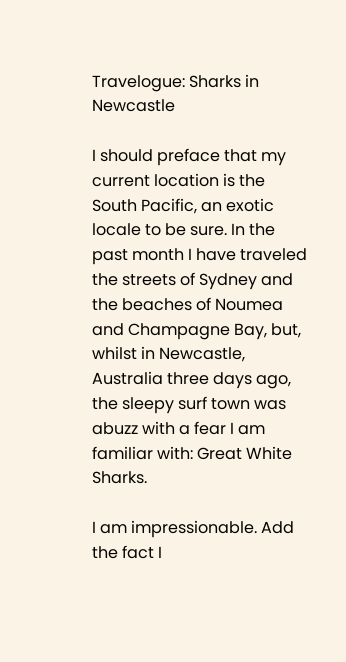Travelogue: Sharks in Newcastle

I should preface that my current location is the South Pacific, an exotic locale to be sure. In the past month I have traveled the streets of Sydney and the beaches of Noumea and Champagne Bay, but, whilst in Newcastle, Australia three days ago, the sleepy surf town was abuzz with a fear I am familiar with: Great White Sharks.

I am impressionable. Add the fact I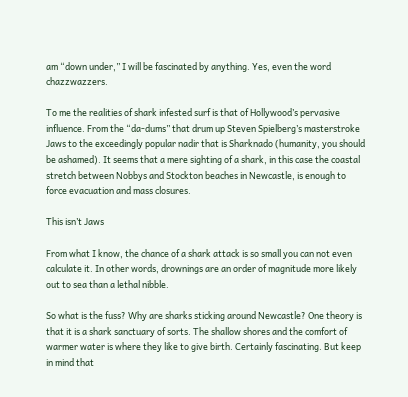am “down under,” I will be fascinated by anything. Yes, even the word chazzwazzers.

To me the realities of shark infested surf is that of Hollywood’s pervasive influence. From the “da-dums” that drum up Steven Spielberg’s masterstroke Jaws to the exceedingly popular nadir that is Sharknado (humanity, you should be ashamed). It seems that a mere sighting of a shark, in this case the coastal stretch between Nobbys and Stockton beaches in Newcastle, is enough to force evacuation and mass closures.

This isn’t Jaws

From what I know, the chance of a shark attack is so small you can not even calculate it. In other words, drownings are an order of magnitude more likely out to sea than a lethal nibble.

So what is the fuss? Why are sharks sticking around Newcastle? One theory is that it is a shark sanctuary of sorts. The shallow shores and the comfort of warmer water is where they like to give birth. Certainly fascinating. But keep in mind that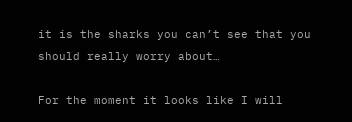it is the sharks you can’t see that you should really worry about…

For the moment it looks like I will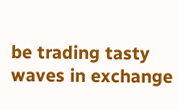be trading tasty waves in exchange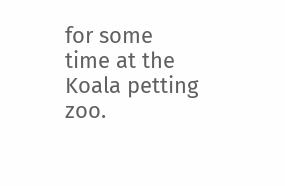for some time at the Koala petting zoo.